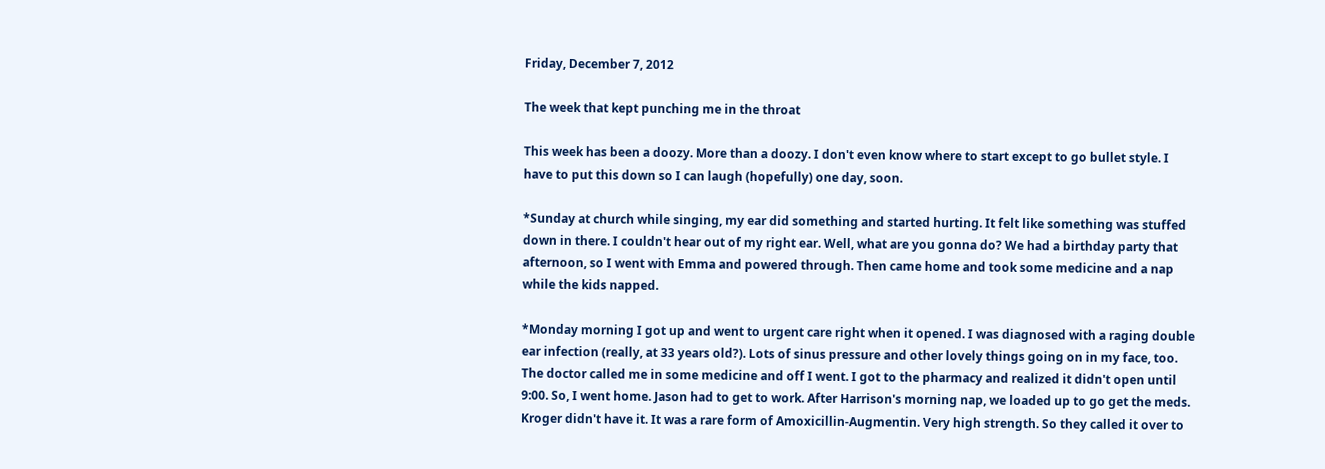Friday, December 7, 2012

The week that kept punching me in the throat

This week has been a doozy. More than a doozy. I don't even know where to start except to go bullet style. I have to put this down so I can laugh (hopefully) one day, soon.

*Sunday at church while singing, my ear did something and started hurting. It felt like something was stuffed down in there. I couldn't hear out of my right ear. Well, what are you gonna do? We had a birthday party that afternoon, so I went with Emma and powered through. Then came home and took some medicine and a nap while the kids napped.

*Monday morning I got up and went to urgent care right when it opened. I was diagnosed with a raging double ear infection (really, at 33 years old?). Lots of sinus pressure and other lovely things going on in my face, too. The doctor called me in some medicine and off I went. I got to the pharmacy and realized it didn't open until 9:00. So, I went home. Jason had to get to work. After Harrison's morning nap, we loaded up to go get the meds. Kroger didn't have it. It was a rare form of Amoxicillin-Augmentin. Very high strength. So they called it over to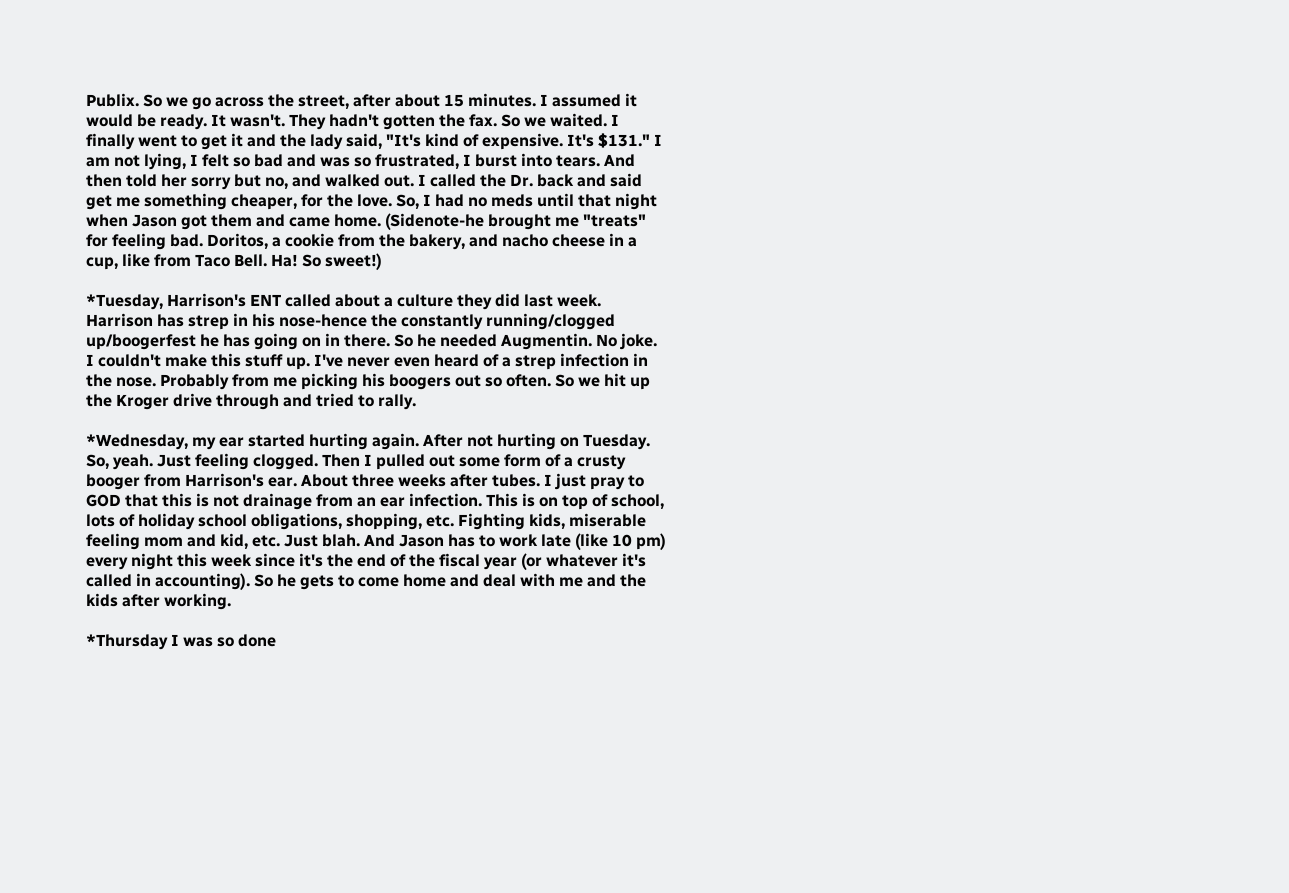Publix. So we go across the street, after about 15 minutes. I assumed it would be ready. It wasn't. They hadn't gotten the fax. So we waited. I finally went to get it and the lady said, "It's kind of expensive. It's $131." I am not lying, I felt so bad and was so frustrated, I burst into tears. And then told her sorry but no, and walked out. I called the Dr. back and said get me something cheaper, for the love. So, I had no meds until that night when Jason got them and came home. (Sidenote-he brought me "treats" for feeling bad. Doritos, a cookie from the bakery, and nacho cheese in a cup, like from Taco Bell. Ha! So sweet!)

*Tuesday, Harrison's ENT called about a culture they did last week. Harrison has strep in his nose-hence the constantly running/clogged up/boogerfest he has going on in there. So he needed Augmentin. No joke. I couldn't make this stuff up. I've never even heard of a strep infection in the nose. Probably from me picking his boogers out so often. So we hit up the Kroger drive through and tried to rally.

*Wednesday, my ear started hurting again. After not hurting on Tuesday. So, yeah. Just feeling clogged. Then I pulled out some form of a crusty booger from Harrison's ear. About three weeks after tubes. I just pray to GOD that this is not drainage from an ear infection. This is on top of school, lots of holiday school obligations, shopping, etc. Fighting kids, miserable feeling mom and kid, etc. Just blah. And Jason has to work late (like 10 pm) every night this week since it's the end of the fiscal year (or whatever it's called in accounting). So he gets to come home and deal with me and the kids after working.

*Thursday I was so done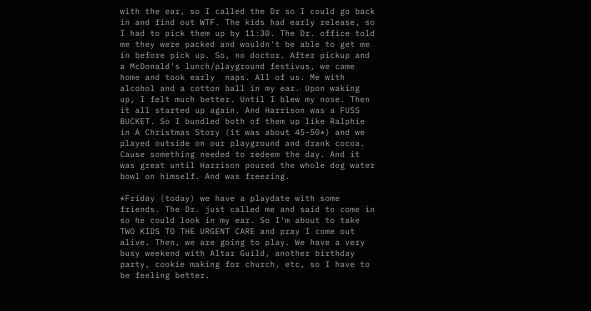with the ear, so I called the Dr so I could go back in and find out WTF. The kids had early release, so I had to pick them up by 11:30. The Dr. office told me they were packed and wouldn't be able to get me in before pick up. So, no doctor. After pickup and a McDonald's lunch/playground festivus, we came home and took early  naps. All of us. Me with alcohol and a cotton ball in my ear. Upon waking up, I felt much better. Until I blew my nose. Then it all started up again. And Harrison was a FUSS BUCKET. So I bundled both of them up like Ralphie in A Christmas Story (it was about 45-50*) and we played outside on our playground and drank cocoa. Cause something needed to redeem the day. And it was great until Harrison poured the whole dog water bowl on himself. And was freezing.

*Friday (today) we have a playdate with some friends. The Dr. just called me and said to come in so he could look in my ear. So I'm about to take TWO KIDS TO THE URGENT CARE and pray I come out alive. Then, we are going to play. We have a very busy weekend with Altar Guild, another birthday party, cookie making for church, etc, so I have to be feeling better.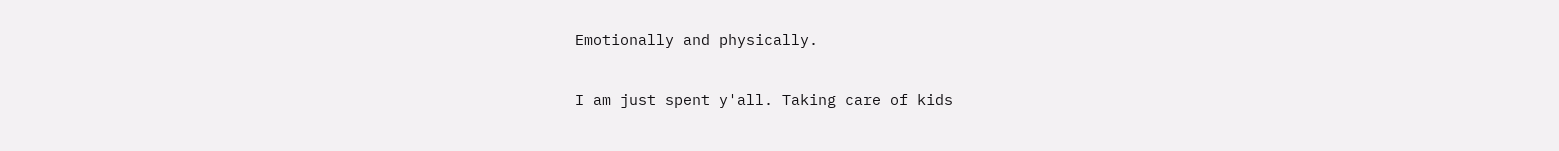Emotionally and physically.

I am just spent y'all. Taking care of kids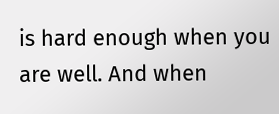is hard enough when you are well. And when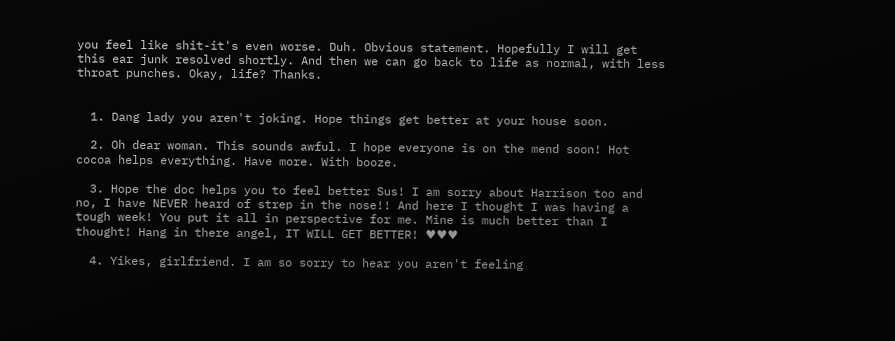you feel like shit-it's even worse. Duh. Obvious statement. Hopefully I will get this ear junk resolved shortly. And then we can go back to life as normal, with less throat punches. Okay, life? Thanks.


  1. Dang lady you aren't joking. Hope things get better at your house soon.

  2. Oh dear woman. This sounds awful. I hope everyone is on the mend soon! Hot cocoa helps everything. Have more. With booze.

  3. Hope the doc helps you to feel better Sus! I am sorry about Harrison too and no, I have NEVER heard of strep in the nose!! And here I thought I was having a tough week! You put it all in perspective for me. Mine is much better than I thought! Hang in there angel, IT WILL GET BETTER! ♥♥♥

  4. Yikes, girlfriend. I am so sorry to hear you aren't feeling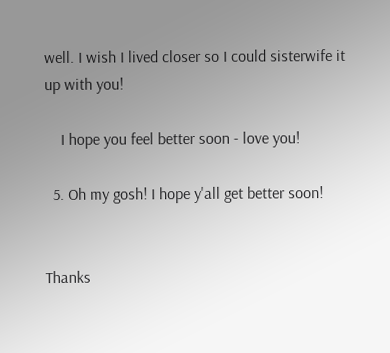well. I wish I lived closer so I could sisterwife it up with you!

    I hope you feel better soon - love you!

  5. Oh my gosh! I hope y'all get better soon!


Thanks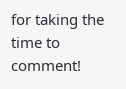for taking the time to comment!